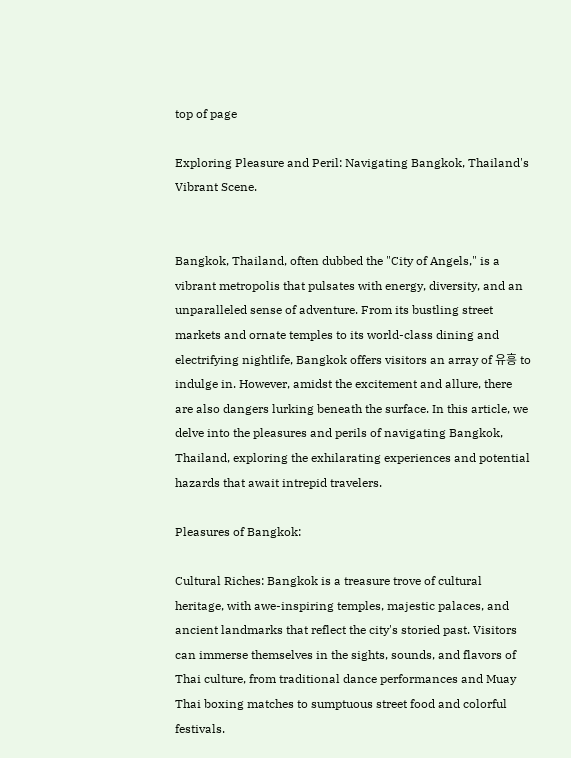top of page

Exploring Pleasure and Peril: Navigating Bangkok, Thailand's Vibrant Scene.


Bangkok, Thailand, often dubbed the "City of Angels," is a vibrant metropolis that pulsates with energy, diversity, and an unparalleled sense of adventure. From its bustling street markets and ornate temples to its world-class dining and electrifying nightlife, Bangkok offers visitors an array of 유흥 to indulge in. However, amidst the excitement and allure, there are also dangers lurking beneath the surface. In this article, we delve into the pleasures and perils of navigating Bangkok, Thailand, exploring the exhilarating experiences and potential hazards that await intrepid travelers.

Pleasures of Bangkok:

Cultural Riches: Bangkok is a treasure trove of cultural heritage, with awe-inspiring temples, majestic palaces, and ancient landmarks that reflect the city's storied past. Visitors can immerse themselves in the sights, sounds, and flavors of Thai culture, from traditional dance performances and Muay Thai boxing matches to sumptuous street food and colorful festivals.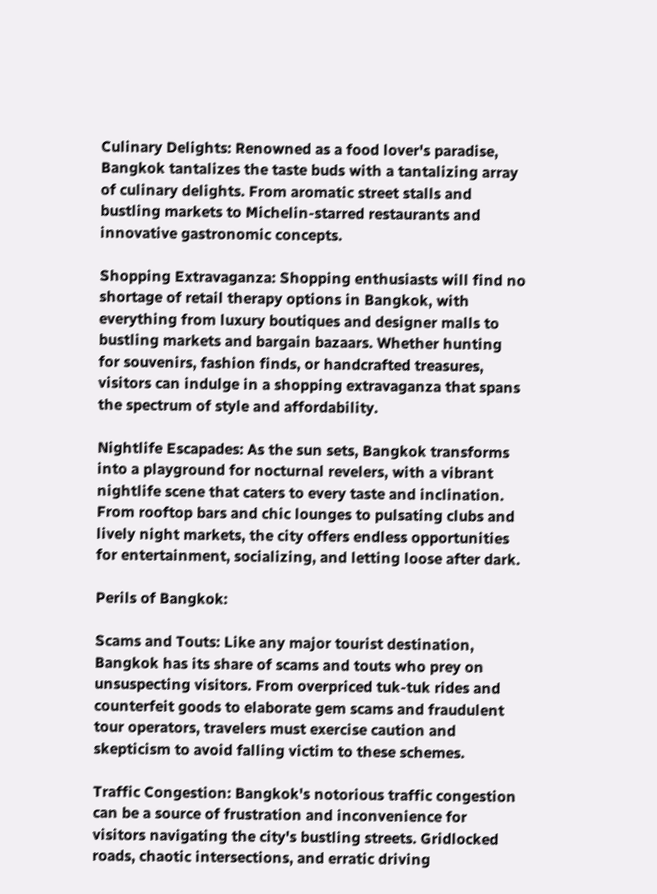Culinary Delights: Renowned as a food lover's paradise, Bangkok tantalizes the taste buds with a tantalizing array of culinary delights. From aromatic street stalls and bustling markets to Michelin-starred restaurants and innovative gastronomic concepts.

Shopping Extravaganza: Shopping enthusiasts will find no shortage of retail therapy options in Bangkok, with everything from luxury boutiques and designer malls to bustling markets and bargain bazaars. Whether hunting for souvenirs, fashion finds, or handcrafted treasures, visitors can indulge in a shopping extravaganza that spans the spectrum of style and affordability.

Nightlife Escapades: As the sun sets, Bangkok transforms into a playground for nocturnal revelers, with a vibrant nightlife scene that caters to every taste and inclination. From rooftop bars and chic lounges to pulsating clubs and lively night markets, the city offers endless opportunities for entertainment, socializing, and letting loose after dark.

Perils of Bangkok:

Scams and Touts: Like any major tourist destination, Bangkok has its share of scams and touts who prey on unsuspecting visitors. From overpriced tuk-tuk rides and counterfeit goods to elaborate gem scams and fraudulent tour operators, travelers must exercise caution and skepticism to avoid falling victim to these schemes.

Traffic Congestion: Bangkok's notorious traffic congestion can be a source of frustration and inconvenience for visitors navigating the city's bustling streets. Gridlocked roads, chaotic intersections, and erratic driving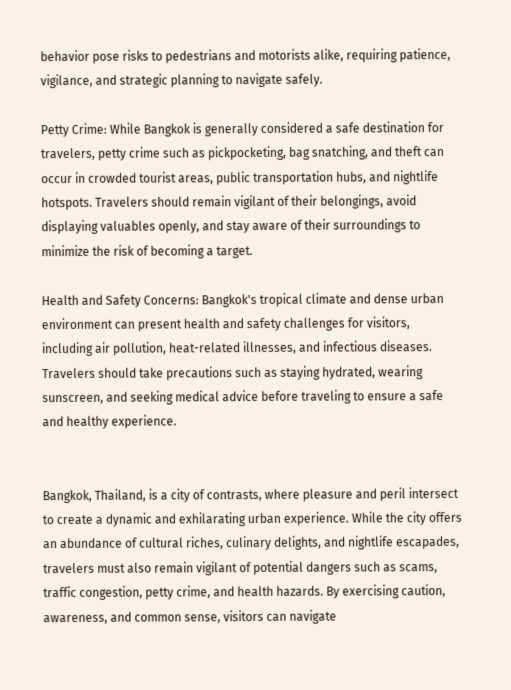behavior pose risks to pedestrians and motorists alike, requiring patience, vigilance, and strategic planning to navigate safely.

Petty Crime: While Bangkok is generally considered a safe destination for travelers, petty crime such as pickpocketing, bag snatching, and theft can occur in crowded tourist areas, public transportation hubs, and nightlife hotspots. Travelers should remain vigilant of their belongings, avoid displaying valuables openly, and stay aware of their surroundings to minimize the risk of becoming a target.

Health and Safety Concerns: Bangkok's tropical climate and dense urban environment can present health and safety challenges for visitors, including air pollution, heat-related illnesses, and infectious diseases. Travelers should take precautions such as staying hydrated, wearing sunscreen, and seeking medical advice before traveling to ensure a safe and healthy experience.


Bangkok, Thailand, is a city of contrasts, where pleasure and peril intersect to create a dynamic and exhilarating urban experience. While the city offers an abundance of cultural riches, culinary delights, and nightlife escapades, travelers must also remain vigilant of potential dangers such as scams, traffic congestion, petty crime, and health hazards. By exercising caution, awareness, and common sense, visitors can navigate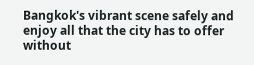Bangkok's vibrant scene safely and enjoy all that the city has to offer without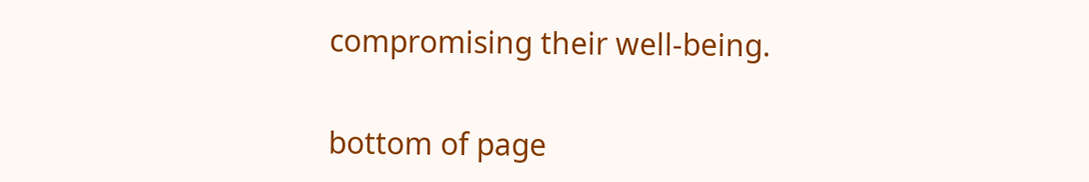compromising their well-being.


bottom of page